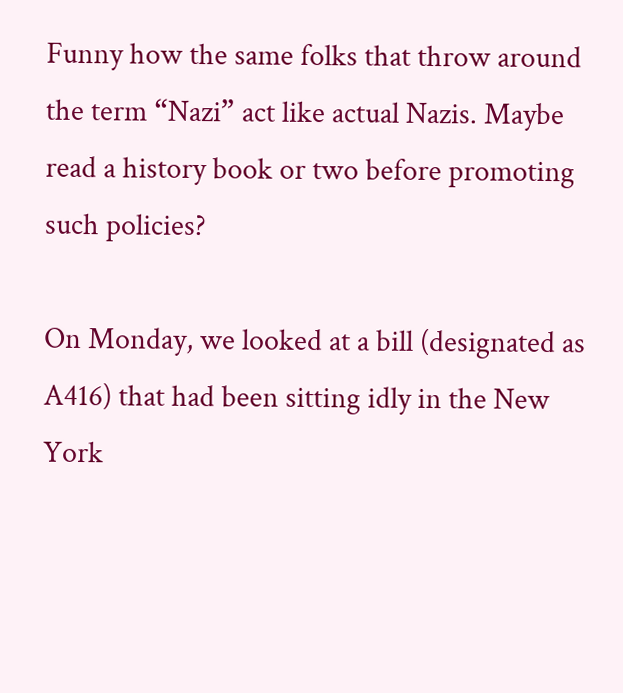Funny how the same folks that throw around the term “Nazi” act like actual Nazis. Maybe read a history book or two before promoting such policies?

On Monday, we looked at a bill (designated as A416) that had been sitting idly in the New York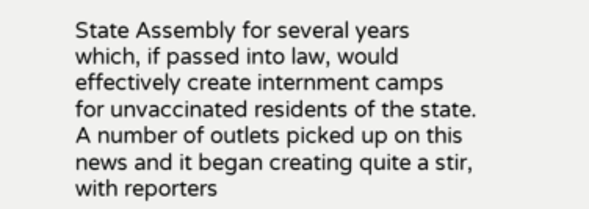State Assembly for several years which, if passed into law, would effectively create internment camps for unvaccinated residents of the state. A number of outlets picked up on this news and it began creating quite a stir, with reporters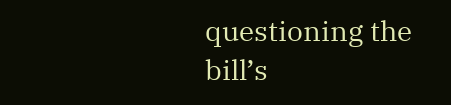questioning the bill’s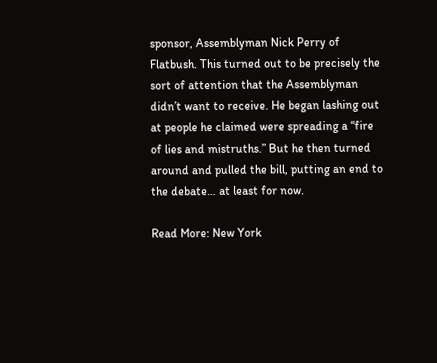sponsor, Assemblyman Nick Perry of Flatbush. This turned out to be precisely the sort of attention that the Assemblyman didn’t want to receive. He began lashing out at people he claimed were spreading a “fire of lies and mistruths.” But he then turned around and pulled the bill, putting an end to the debate… at least for now.

Read More: New York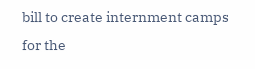bill to create internment camps for the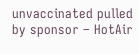unvaccinated pulled by sponsor – HotAir